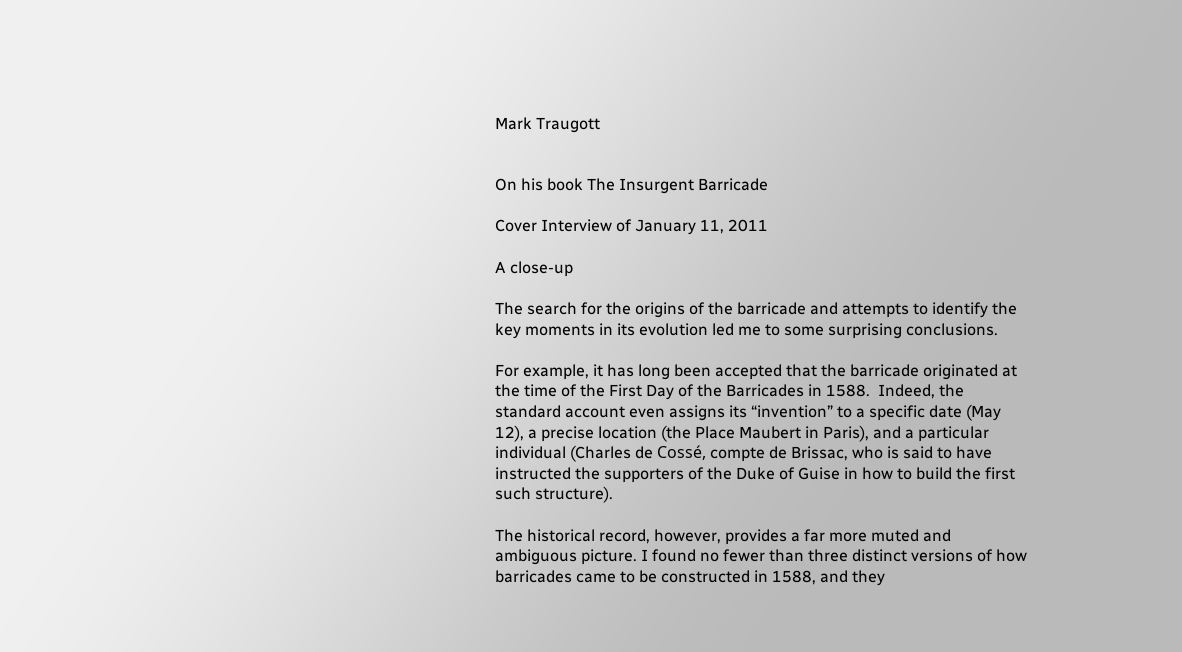Mark Traugott


On his book The Insurgent Barricade

Cover Interview of January 11, 2011

A close-up

The search for the origins of the barricade and attempts to identify the key moments in its evolution led me to some surprising conclusions.

For example, it has long been accepted that the barricade originated at the time of the First Day of the Barricades in 1588.  Indeed, the standard account even assigns its “invention” to a specific date (May 12), a precise location (the Place Maubert in Paris), and a particular individual (Charles de Cossé, compte de Brissac, who is said to have instructed the supporters of the Duke of Guise in how to build the first such structure).

The historical record, however, provides a far more muted and ambiguous picture. I found no fewer than three distinct versions of how barricades came to be constructed in 1588, and they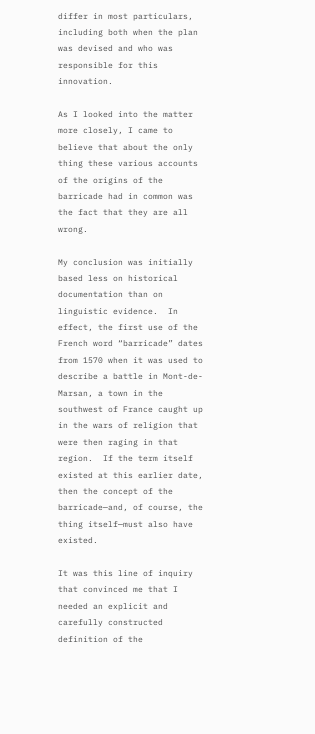differ in most particulars, including both when the plan was devised and who was responsible for this innovation.

As I looked into the matter more closely, I came to believe that about the only thing these various accounts of the origins of the barricade had in common was the fact that they are all wrong.

My conclusion was initially based less on historical documentation than on linguistic evidence.  In effect, the first use of the French word “barricade” dates from 1570 when it was used to describe a battle in Mont-de-Marsan, a town in the southwest of France caught up in the wars of religion that were then raging in that region.  If the term itself existed at this earlier date, then the concept of the barricade—and, of course, the thing itself—must also have existed.

It was this line of inquiry that convinced me that I needed an explicit and carefully constructed definition of the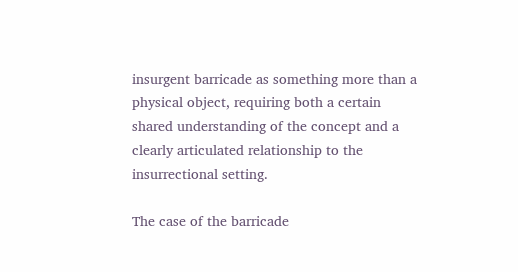insurgent barricade as something more than a physical object, requiring both a certain shared understanding of the concept and a clearly articulated relationship to the insurrectional setting.

The case of the barricade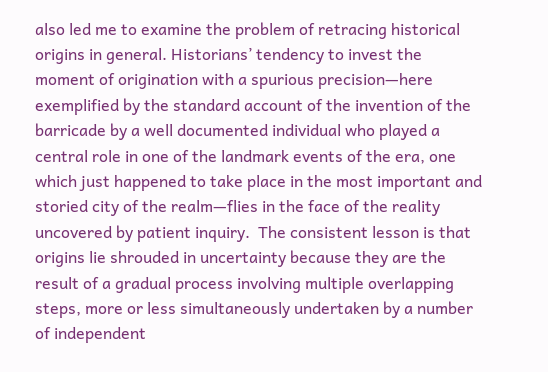also led me to examine the problem of retracing historical origins in general. Historians’ tendency to invest the moment of origination with a spurious precision—here exemplified by the standard account of the invention of the barricade by a well documented individual who played a central role in one of the landmark events of the era, one which just happened to take place in the most important and storied city of the realm—flies in the face of the reality uncovered by patient inquiry.  The consistent lesson is that origins lie shrouded in uncertainty because they are the result of a gradual process involving multiple overlapping steps, more or less simultaneously undertaken by a number of independent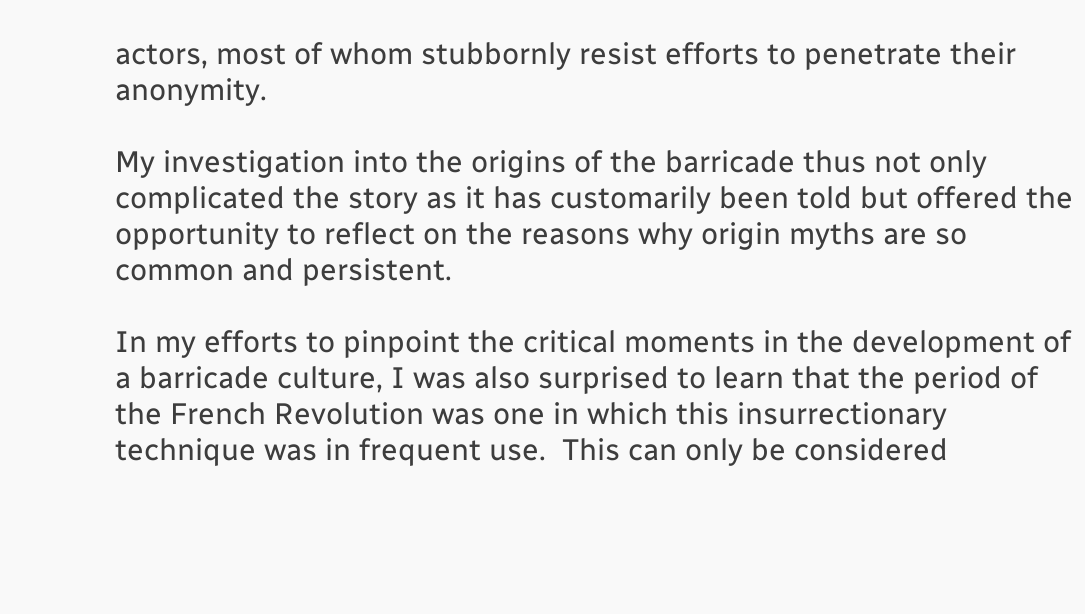actors, most of whom stubbornly resist efforts to penetrate their anonymity.

My investigation into the origins of the barricade thus not only complicated the story as it has customarily been told but offered the opportunity to reflect on the reasons why origin myths are so common and persistent.

In my efforts to pinpoint the critical moments in the development of a barricade culture, I was also surprised to learn that the period of the French Revolution was one in which this insurrectionary technique was in frequent use.  This can only be considered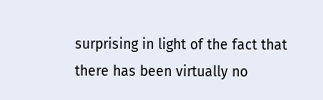surprising in light of the fact that there has been virtually no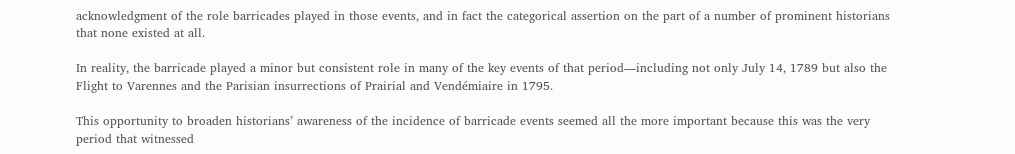acknowledgment of the role barricades played in those events, and in fact the categorical assertion on the part of a number of prominent historians that none existed at all.

In reality, the barricade played a minor but consistent role in many of the key events of that period—including not only July 14, 1789 but also the Flight to Varennes and the Parisian insurrections of Prairial and Vendémiaire in 1795.

This opportunity to broaden historians’ awareness of the incidence of barricade events seemed all the more important because this was the very period that witnessed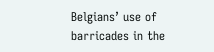Belgians’ use of barricades in the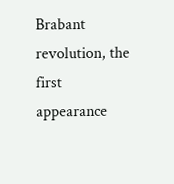Brabant revolution, the first appearance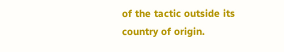of the tactic outside its country of origin.